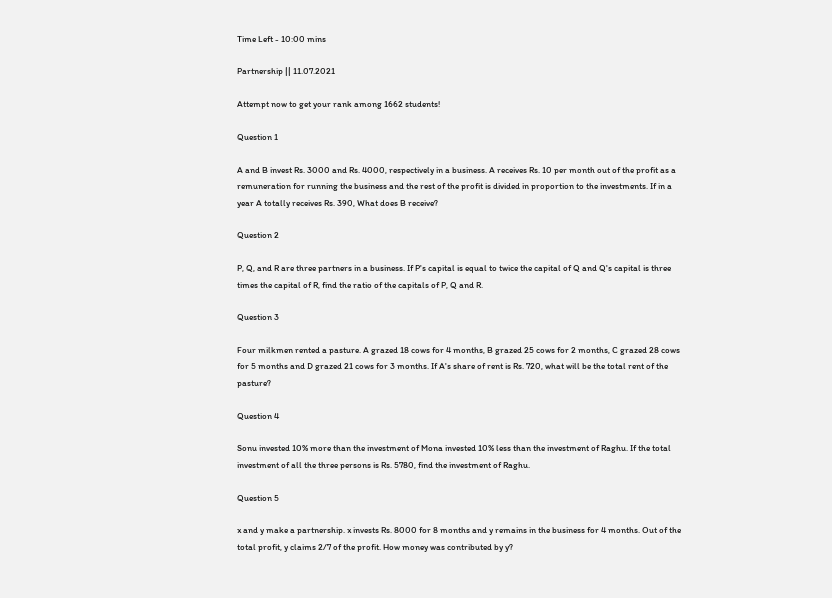Time Left - 10:00 mins

Partnership || 11.07.2021

Attempt now to get your rank among 1662 students!

Question 1

A and B invest Rs. 3000 and Rs. 4000, respectively in a business. A receives Rs. 10 per month out of the profit as a remuneration for running the business and the rest of the profit is divided in proportion to the investments. If in a  year A totally receives Rs. 390, What does B receive?

Question 2

P, Q, and R are three partners in a business. If P's capital is equal to twice the capital of Q and Q's capital is three  times the capital of R, find the ratio of the capitals of P, Q and R.

Question 3

Four milkmen rented a pasture. A grazed 18 cows for 4 months, B grazed 25 cows for 2 months, C grazed 28 cows for 5 months and D grazed 21 cows for 3 months. If A's share of rent is Rs. 720, what will be the total rent of the pasture?

Question 4

Sonu invested 10% more than the investment of Mona invested 10% less than the investment of Raghu. If the total investment of all the three persons is Rs. 5780, find the investment of Raghu.

Question 5

x and y make a partnership. x invests Rs. 8000 for 8 months and y remains in the business for 4 months. Out of the total profit, y claims 2/7 of the profit. How money was contributed by y?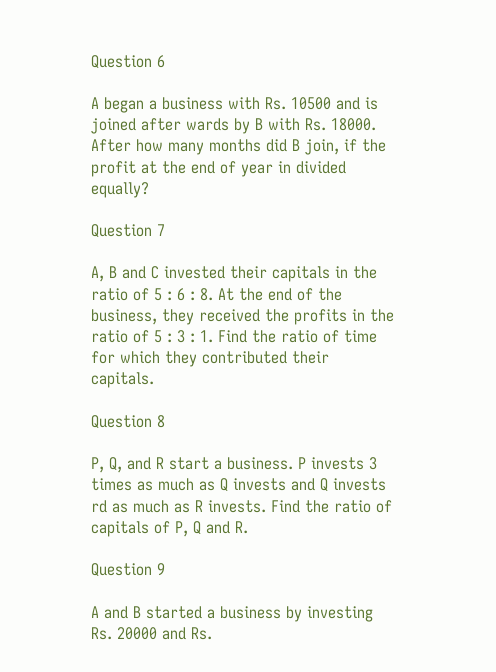Question 6

A began a business with Rs. 10500 and is joined after wards by B with Rs. 18000. After how many months did B join, if the profit at the end of year in divided equally?

Question 7

A, B and C invested their capitals in the ratio of 5 : 6 : 8. At the end of the business, they received the profits in the ratio of 5 : 3 : 1. Find the ratio of time for which they contributed their capitals.

Question 8

P, Q, and R start a business. P invests 3 times as much as Q invests and Q invests rd as much as R invests. Find the ratio of capitals of P, Q and R.

Question 9

A and B started a business by investing Rs. 20000 and Rs.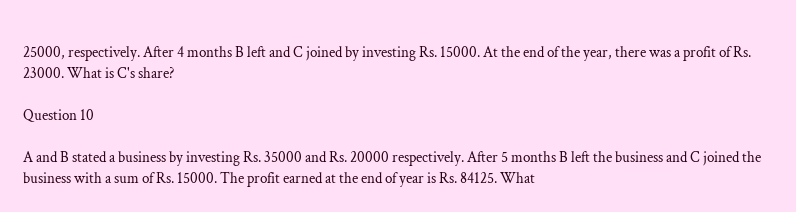25000, respectively. After 4 months B left and C joined by investing Rs. 15000. At the end of the year, there was a profit of Rs. 23000. What is C's share?

Question 10

A and B stated a business by investing Rs. 35000 and Rs. 20000 respectively. After 5 months B left the business and C joined the business with a sum of Rs. 15000. The profit earned at the end of year is Rs. 84125. What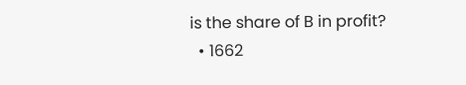is the share of B in profit?
  • 1662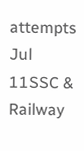attempts
Jul 11SSC & Railway